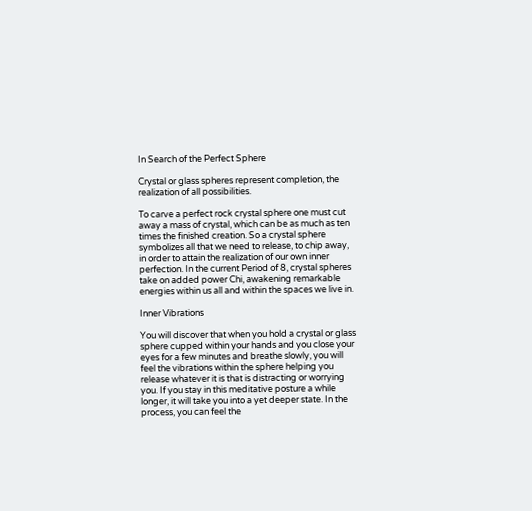In Search of the Perfect Sphere

Crystal or glass spheres represent completion, the realization of all possibilities.

To carve a perfect rock crystal sphere one must cut away a mass of crystal, which can be as much as ten times the finished creation. So a crystal sphere symbolizes all that we need to release, to chip away, in order to attain the realization of our own inner perfection. In the current Period of 8, crystal spheres take on added power Chi, awakening remarkable energies within us all and within the spaces we live in.

Inner Vibrations

You will discover that when you hold a crystal or glass sphere cupped within your hands and you close your eyes for a few minutes and breathe slowly, you will feel the vibrations within the sphere helping you release whatever it is that is distracting or worrying you. If you stay in this meditative posture a while longer, it will take you into a yet deeper state. In the process, you can feel the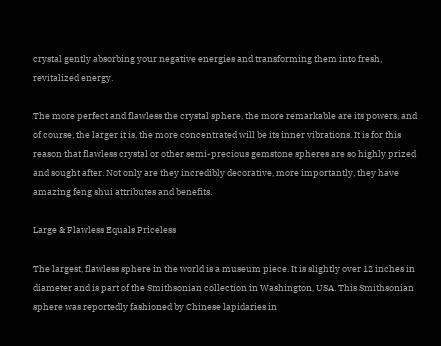crystal gently absorbing your negative energies and transforming them into fresh, revitalized energy.

The more perfect and flawless the crystal sphere, the more remarkable are its powers, and of course, the larger it is, the more concentrated will be its inner vibrations. It is for this reason that flawless crystal or other semi-precious gemstone spheres are so highly prized and sought after. Not only are they incredibly decorative, more importantly, they have amazing feng shui attributes and benefits.

Large & Flawless Equals Priceless

The largest, flawless sphere in the world is a museum piece. It is slightly over 12 inches in diameter and is part of the Smithsonian collection in Washington, USA. This Smithsonian sphere was reportedly fashioned by Chinese lapidaries in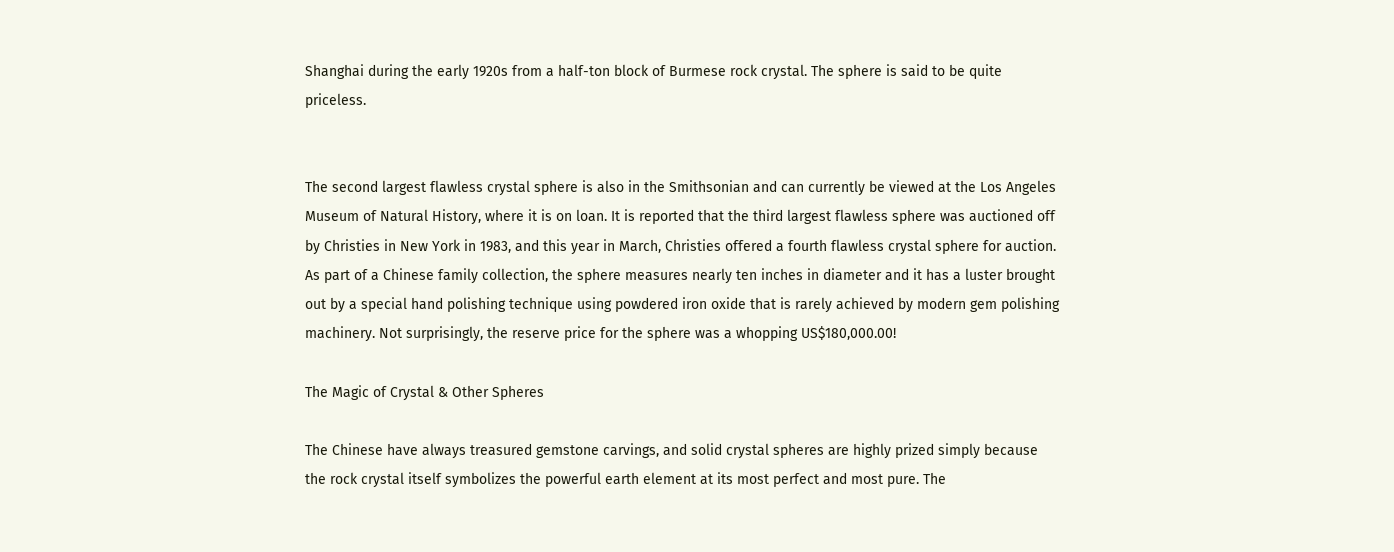Shanghai during the early 1920s from a half-ton block of Burmese rock crystal. The sphere is said to be quite priceless.


The second largest flawless crystal sphere is also in the Smithsonian and can currently be viewed at the Los Angeles Museum of Natural History, where it is on loan. It is reported that the third largest flawless sphere was auctioned off by Christies in New York in 1983, and this year in March, Christies offered a fourth flawless crystal sphere for auction. As part of a Chinese family collection, the sphere measures nearly ten inches in diameter and it has a luster brought out by a special hand polishing technique using powdered iron oxide that is rarely achieved by modern gem polishing machinery. Not surprisingly, the reserve price for the sphere was a whopping US$180,000.00!

The Magic of Crystal & Other Spheres

The Chinese have always treasured gemstone carvings, and solid crystal spheres are highly prized simply because the rock crystal itself symbolizes the powerful earth element at its most perfect and most pure. The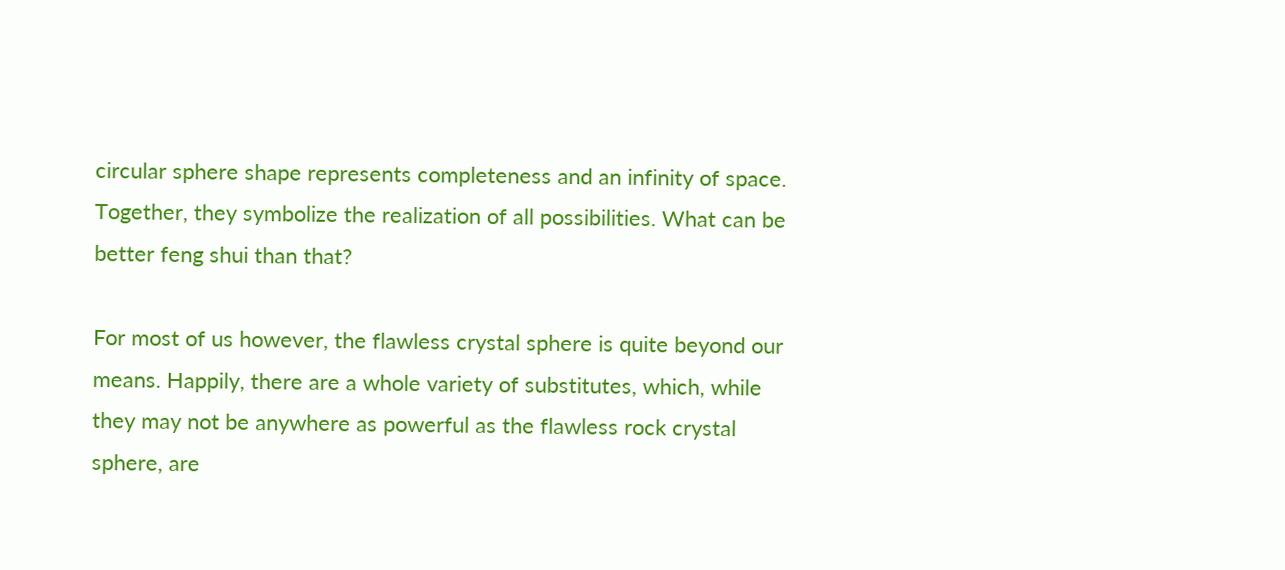circular sphere shape represents completeness and an infinity of space. Together, they symbolize the realization of all possibilities. What can be better feng shui than that?

For most of us however, the flawless crystal sphere is quite beyond our means. Happily, there are a whole variety of substitutes, which, while they may not be anywhere as powerful as the flawless rock crystal sphere, are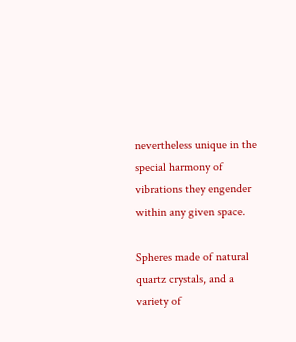nevertheless unique in the special harmony of vibrations they engender within any given space.

Spheres made of natural quartz crystals, and a variety of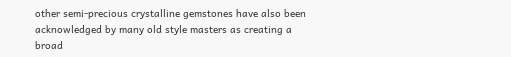other semi-precious crystalline gemstones have also been acknowledged by many old style masters as creating a broad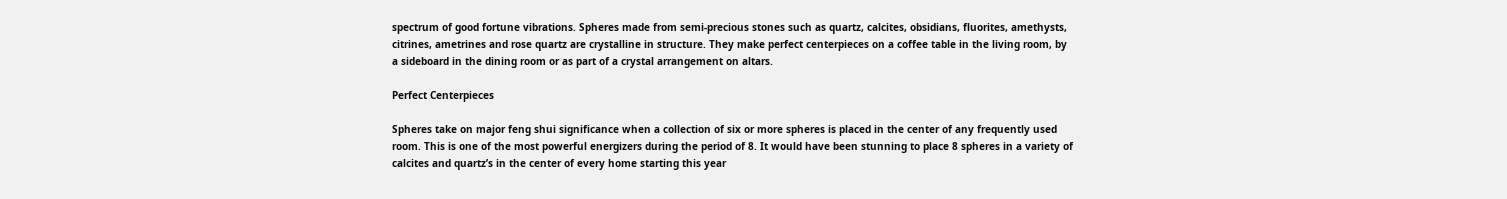spectrum of good fortune vibrations. Spheres made from semi-precious stones such as quartz, calcites, obsidians, fluorites, amethysts, citrines, ametrines and rose quartz are crystalline in structure. They make perfect centerpieces on a coffee table in the living room, by a sideboard in the dining room or as part of a crystal arrangement on altars.

Perfect Centerpieces

Spheres take on major feng shui significance when a collection of six or more spheres is placed in the center of any frequently used room. This is one of the most powerful energizers during the period of 8. It would have been stunning to place 8 spheres in a variety of calcites and quartz’s in the center of every home starting this year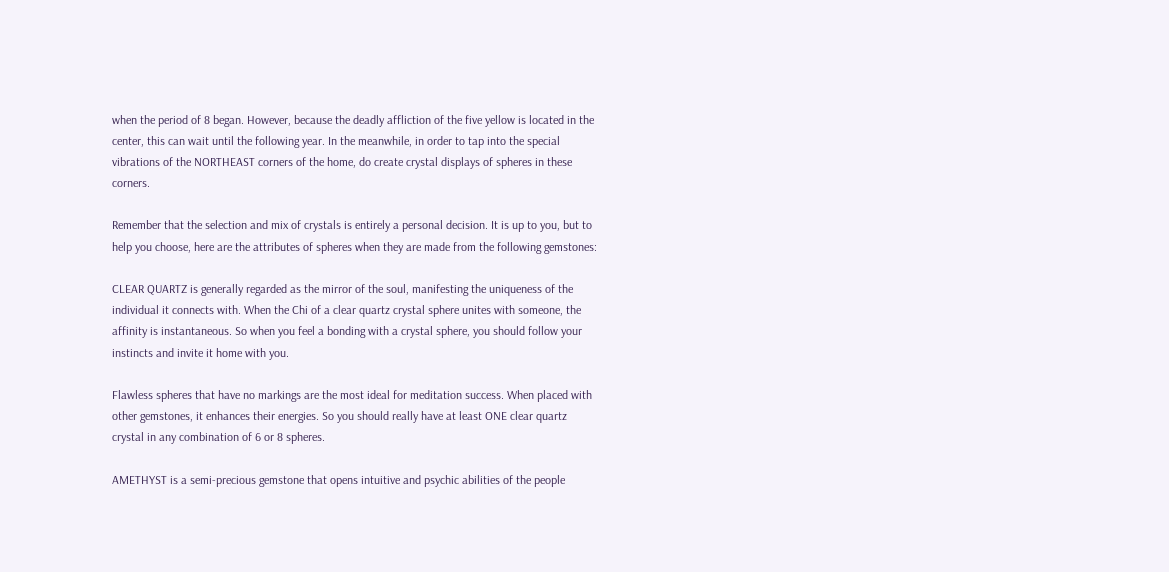when the period of 8 began. However, because the deadly affliction of the five yellow is located in the center, this can wait until the following year. In the meanwhile, in order to tap into the special vibrations of the NORTHEAST corners of the home, do create crystal displays of spheres in these corners.

Remember that the selection and mix of crystals is entirely a personal decision. It is up to you, but to help you choose, here are the attributes of spheres when they are made from the following gemstones:

CLEAR QUARTZ is generally regarded as the mirror of the soul, manifesting the uniqueness of the individual it connects with. When the Chi of a clear quartz crystal sphere unites with someone, the affinity is instantaneous. So when you feel a bonding with a crystal sphere, you should follow your instincts and invite it home with you.

Flawless spheres that have no markings are the most ideal for meditation success. When placed with other gemstones, it enhances their energies. So you should really have at least ONE clear quartz crystal in any combination of 6 or 8 spheres.

AMETHYST is a semi-precious gemstone that opens intuitive and psychic abilities of the people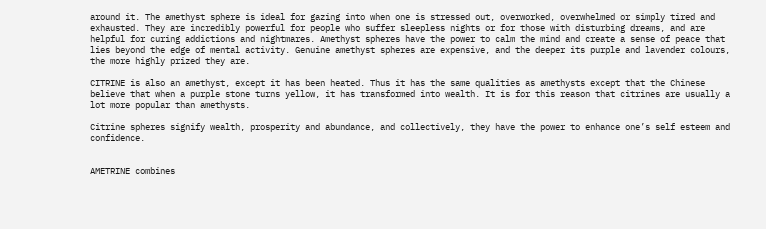around it. The amethyst sphere is ideal for gazing into when one is stressed out, overworked, overwhelmed or simply tired and exhausted. They are incredibly powerful for people who suffer sleepless nights or for those with disturbing dreams, and are helpful for curing addictions and nightmares. Amethyst spheres have the power to calm the mind and create a sense of peace that lies beyond the edge of mental activity. Genuine amethyst spheres are expensive, and the deeper its purple and lavender colours, the more highly prized they are.

CITRINE is also an amethyst, except it has been heated. Thus it has the same qualities as amethysts except that the Chinese believe that when a purple stone turns yellow, it has transformed into wealth. It is for this reason that citrines are usually a lot more popular than amethysts.

Citrine spheres signify wealth, prosperity and abundance, and collectively, they have the power to enhance one’s self esteem and confidence.


AMETRINE combines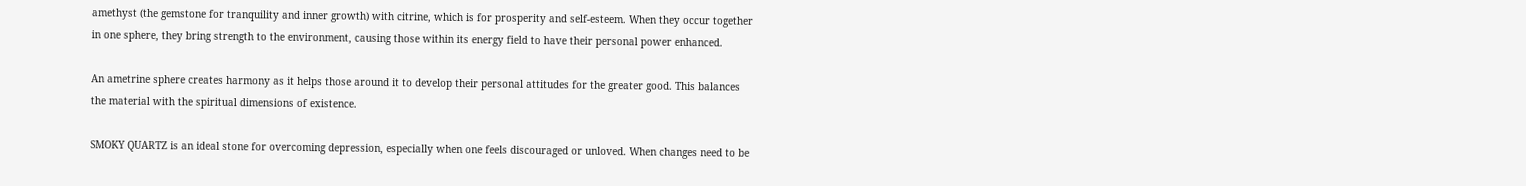amethyst (the gemstone for tranquility and inner growth) with citrine, which is for prosperity and self-esteem. When they occur together in one sphere, they bring strength to the environment, causing those within its energy field to have their personal power enhanced.

An ametrine sphere creates harmony as it helps those around it to develop their personal attitudes for the greater good. This balances the material with the spiritual dimensions of existence.

SMOKY QUARTZ is an ideal stone for overcoming depression, especially when one feels discouraged or unloved. When changes need to be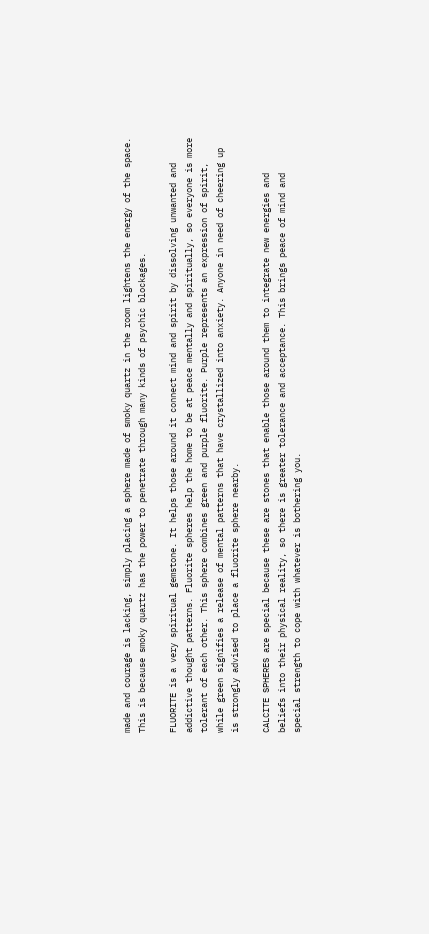made and courage is lacking, simply placing a sphere made of smoky quartz in the room lightens the energy of the space. This is because smoky quartz has the power to penetrate through many kinds of psychic blockages.

FLUORITE is a very spiritual gemstone. It helps those around it connect mind and spirit by dissolving unwanted and addictive thought patterns. Fluorite spheres help the home to be at peace mentally and spiritually, so everyone is more tolerant of each other. This sphere combines green and purple fluorite. Purple represents an expression of spirit, while green signifies a release of mental patterns that have crystallized into anxiety. Anyone in need of cheering up is strongly advised to place a fluorite sphere nearby.

CALCITE SPHERES are special because these are stones that enable those around them to integrate new energies and beliefs into their physical reality, so there is greater tolerance and acceptance. This brings peace of mind and special strength to cope with whatever is bothering you.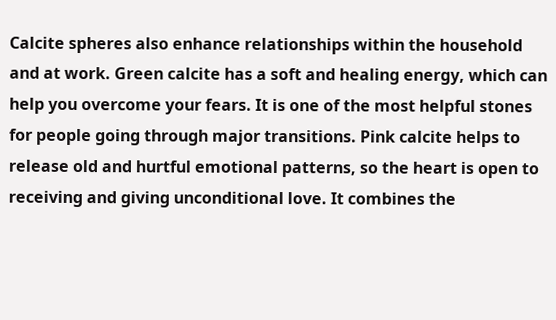Calcite spheres also enhance relationships within the household and at work. Green calcite has a soft and healing energy, which can help you overcome your fears. It is one of the most helpful stones for people going through major transitions. Pink calcite helps to release old and hurtful emotional patterns, so the heart is open to receiving and giving unconditional love. It combines the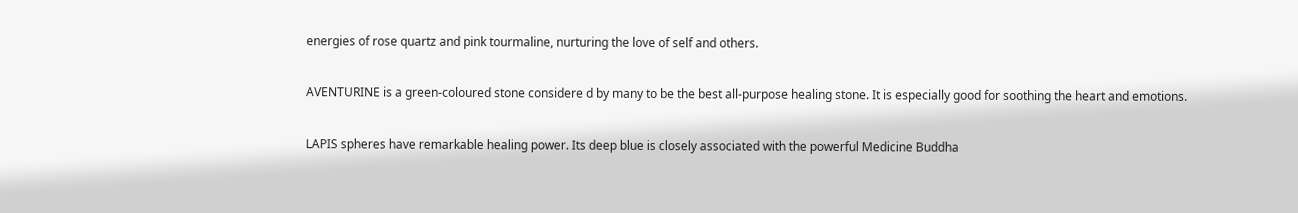energies of rose quartz and pink tourmaline, nurturing the love of self and others.

AVENTURINE is a green-coloured stone considere d by many to be the best all-purpose healing stone. It is especially good for soothing the heart and emotions.

LAPIS spheres have remarkable healing power. Its deep blue is closely associated with the powerful Medicine Buddha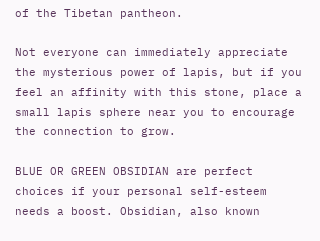of the Tibetan pantheon.

Not everyone can immediately appreciate the mysterious power of lapis, but if you feel an affinity with this stone, place a small lapis sphere near you to encourage the connection to grow.

BLUE OR GREEN OBSIDIAN are perfect choices if your personal self-esteem needs a boost. Obsidian, also known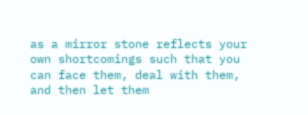as a mirror stone reflects your own shortcomings such that you can face them, deal with them, and then let them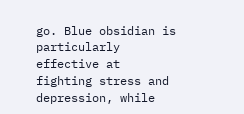go. Blue obsidian is particularly effective at fighting stress and depression, while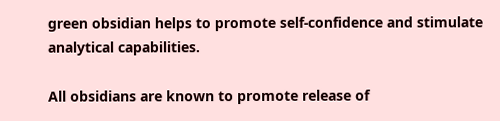green obsidian helps to promote self-confidence and stimulate analytical capabilities.

All obsidians are known to promote release of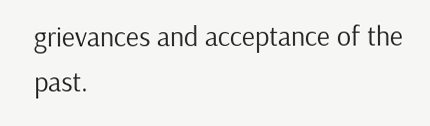grievances and acceptance of the past.